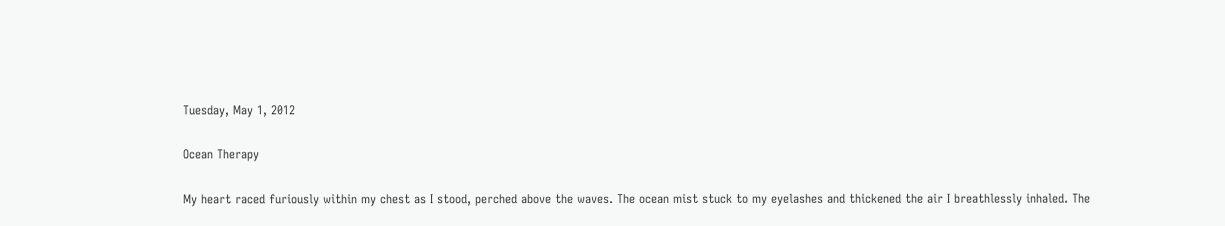Tuesday, May 1, 2012

Ocean Therapy

My heart raced furiously within my chest as I stood, perched above the waves. The ocean mist stuck to my eyelashes and thickened the air I breathlessly inhaled. The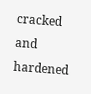cracked and hardened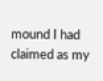mound I had claimed as my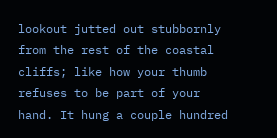lookout jutted out stubbornly from the rest of the coastal cliffs; like how your thumb refuses to be part of your hand. It hung a couple hundred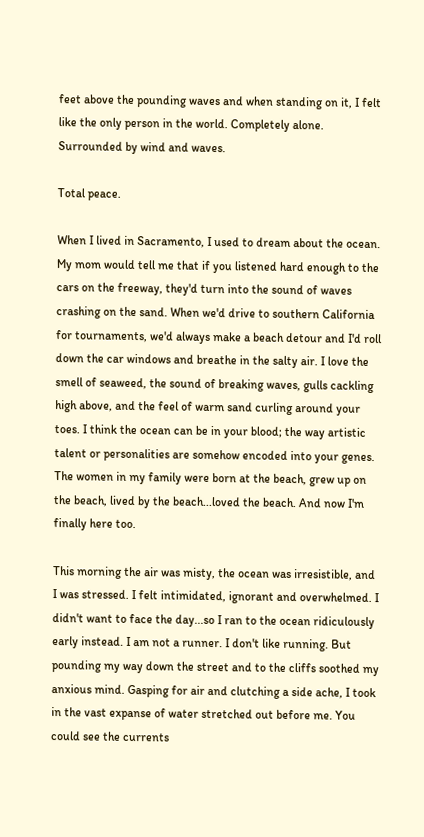feet above the pounding waves and when standing on it, I felt like the only person in the world. Completely alone. Surrounded by wind and waves.

Total peace.

When I lived in Sacramento, I used to dream about the ocean. My mom would tell me that if you listened hard enough to the cars on the freeway, they'd turn into the sound of waves crashing on the sand. When we'd drive to southern California for tournaments, we'd always make a beach detour and I'd roll down the car windows and breathe in the salty air. I love the smell of seaweed, the sound of breaking waves, gulls cackling high above, and the feel of warm sand curling around your toes. I think the ocean can be in your blood; the way artistic talent or personalities are somehow encoded into your genes. The women in my family were born at the beach, grew up on the beach, lived by the beach...loved the beach. And now I'm finally here too.

This morning the air was misty, the ocean was irresistible, and I was stressed. I felt intimidated, ignorant and overwhelmed. I didn't want to face the day...so I ran to the ocean ridiculously early instead. I am not a runner. I don't like running. But pounding my way down the street and to the cliffs soothed my anxious mind. Gasping for air and clutching a side ache, I took in the vast expanse of water stretched out before me. You could see the currents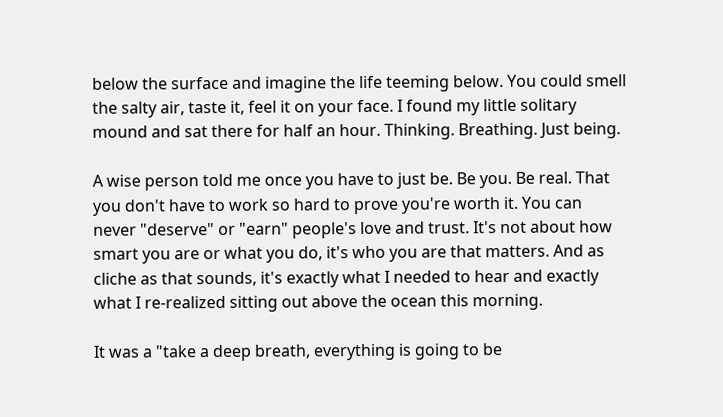below the surface and imagine the life teeming below. You could smell the salty air, taste it, feel it on your face. I found my little solitary mound and sat there for half an hour. Thinking. Breathing. Just being.

A wise person told me once you have to just be. Be you. Be real. That you don't have to work so hard to prove you're worth it. You can never "deserve" or "earn" people's love and trust. It's not about how smart you are or what you do, it's who you are that matters. And as cliche as that sounds, it's exactly what I needed to hear and exactly what I re-realized sitting out above the ocean this morning.

It was a "take a deep breath, everything is going to be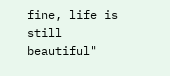fine, life is still beautiful"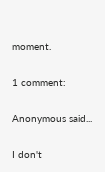moment.

1 comment:

Anonymous said...

I don't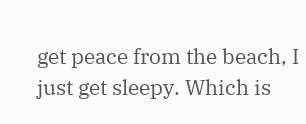get peace from the beach, I just get sleepy. Which is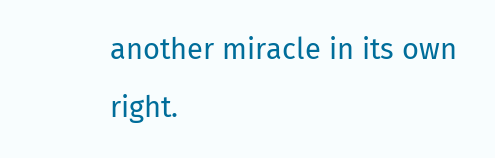another miracle in its own right.